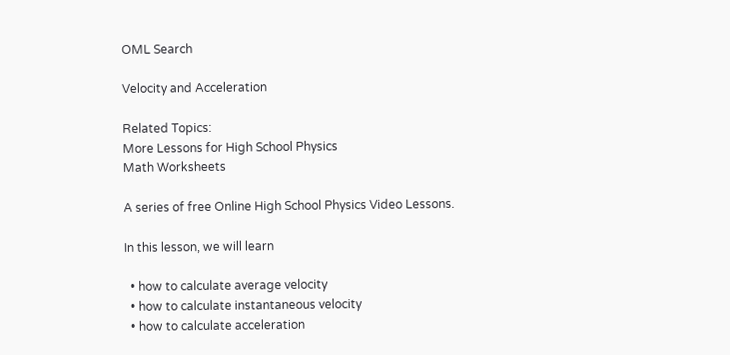OML Search

Velocity and Acceleration

Related Topics:
More Lessons for High School Physics
Math Worksheets

A series of free Online High School Physics Video Lessons.

In this lesson, we will learn

  • how to calculate average velocity
  • how to calculate instantaneous velocity
  • how to calculate acceleration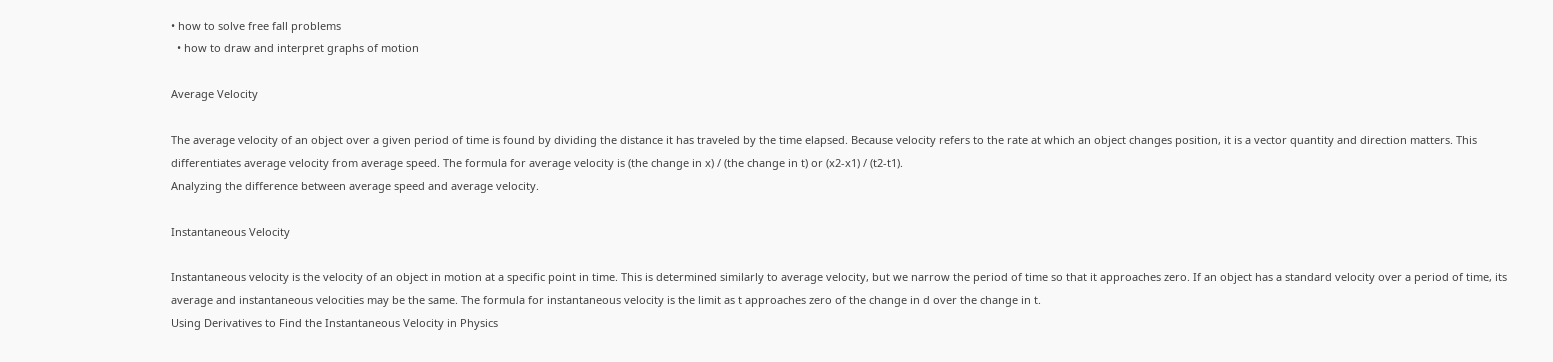• how to solve free fall problems
  • how to draw and interpret graphs of motion

Average Velocity

The average velocity of an object over a given period of time is found by dividing the distance it has traveled by the time elapsed. Because velocity refers to the rate at which an object changes position, it is a vector quantity and direction matters. This differentiates average velocity from average speed. The formula for average velocity is (the change in x) / (the change in t) or (x2-x1) / (t2-t1).
Analyzing the difference between average speed and average velocity.

Instantaneous Velocity

Instantaneous velocity is the velocity of an object in motion at a specific point in time. This is determined similarly to average velocity, but we narrow the period of time so that it approaches zero. If an object has a standard velocity over a period of time, its average and instantaneous velocities may be the same. The formula for instantaneous velocity is the limit as t approaches zero of the change in d over the change in t.
Using Derivatives to Find the Instantaneous Velocity in Physics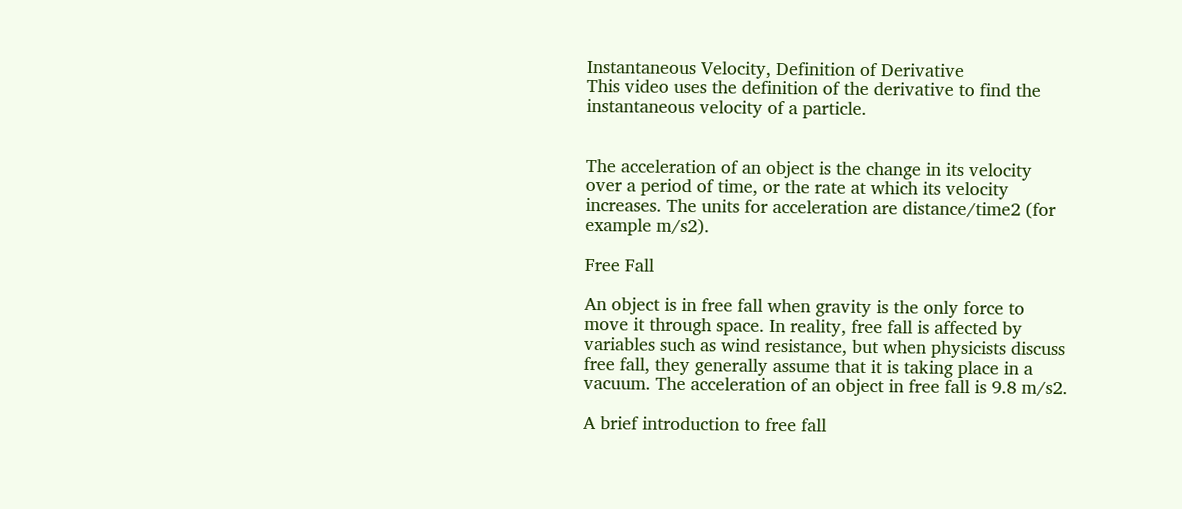Instantaneous Velocity, Definition of Derivative
This video uses the definition of the derivative to find the instantaneous velocity of a particle.


The acceleration of an object is the change in its velocity over a period of time, or the rate at which its velocity increases. The units for acceleration are distance/time2 (for example m/s2).

Free Fall

An object is in free fall when gravity is the only force to move it through space. In reality, free fall is affected by variables such as wind resistance, but when physicists discuss free fall, they generally assume that it is taking place in a vacuum. The acceleration of an object in free fall is 9.8 m/s2.

A brief introduction to free fall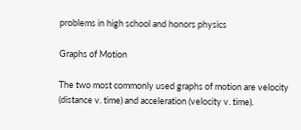problems in high school and honors physics

Graphs of Motion

The two most commonly used graphs of motion are velocity (distance v. time) and acceleration (velocity v. time).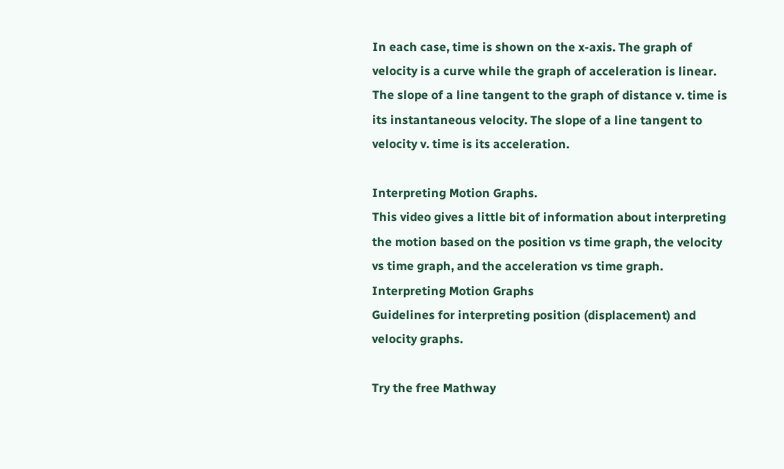In each case, time is shown on the x-axis. The graph of velocity is a curve while the graph of acceleration is linear. The slope of a line tangent to the graph of distance v. time is its instantaneous velocity. The slope of a line tangent to velocity v. time is its acceleration.

Interpreting Motion Graphs.
This video gives a little bit of information about interpreting the motion based on the position vs time graph, the velocity vs time graph, and the acceleration vs time graph. Interpreting Motion Graphs
Guidelines for interpreting position (displacement) and velocity graphs.

Try the free Mathway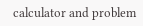calculator and problem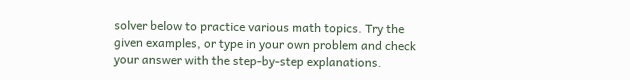solver below to practice various math topics. Try the given examples, or type in your own problem and check your answer with the step-by-step explanations.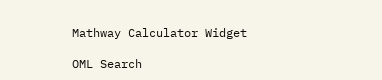Mathway Calculator Widget

OML Search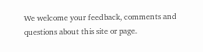We welcome your feedback, comments and questions about this site or page.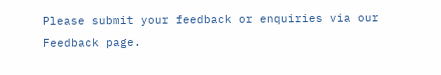Please submit your feedback or enquiries via our Feedback page.